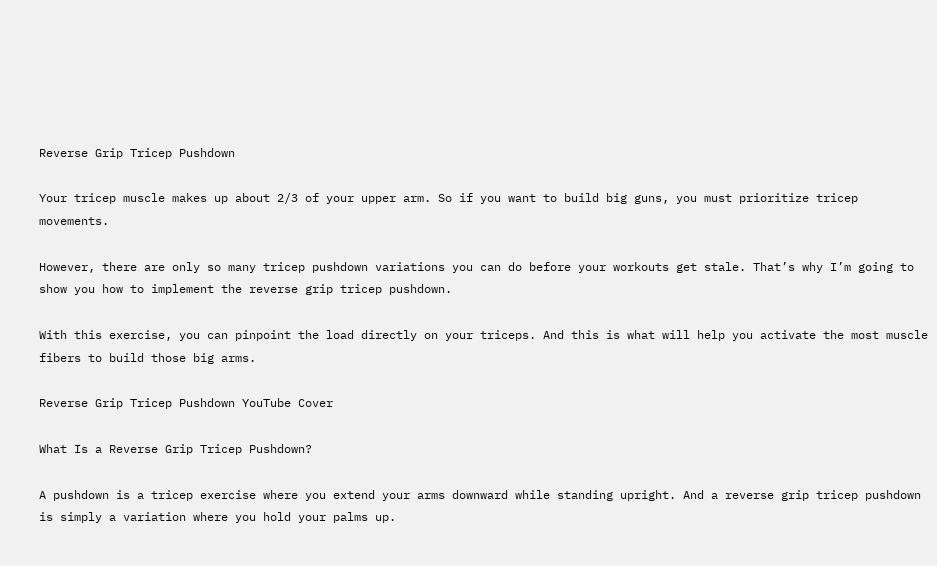Reverse Grip Tricep Pushdown

Your tricep muscle makes up about 2/3 of your upper arm. So if you want to build big guns, you must prioritize tricep movements.

However, there are only so many tricep pushdown variations you can do before your workouts get stale. That’s why I’m going to show you how to implement the reverse grip tricep pushdown.

With this exercise, you can pinpoint the load directly on your triceps. And this is what will help you activate the most muscle fibers to build those big arms.

Reverse Grip Tricep Pushdown YouTube Cover

What Is a Reverse Grip Tricep Pushdown?

A pushdown is a tricep exercise where you extend your arms downward while standing upright. And a reverse grip tricep pushdown is simply a variation where you hold your palms up.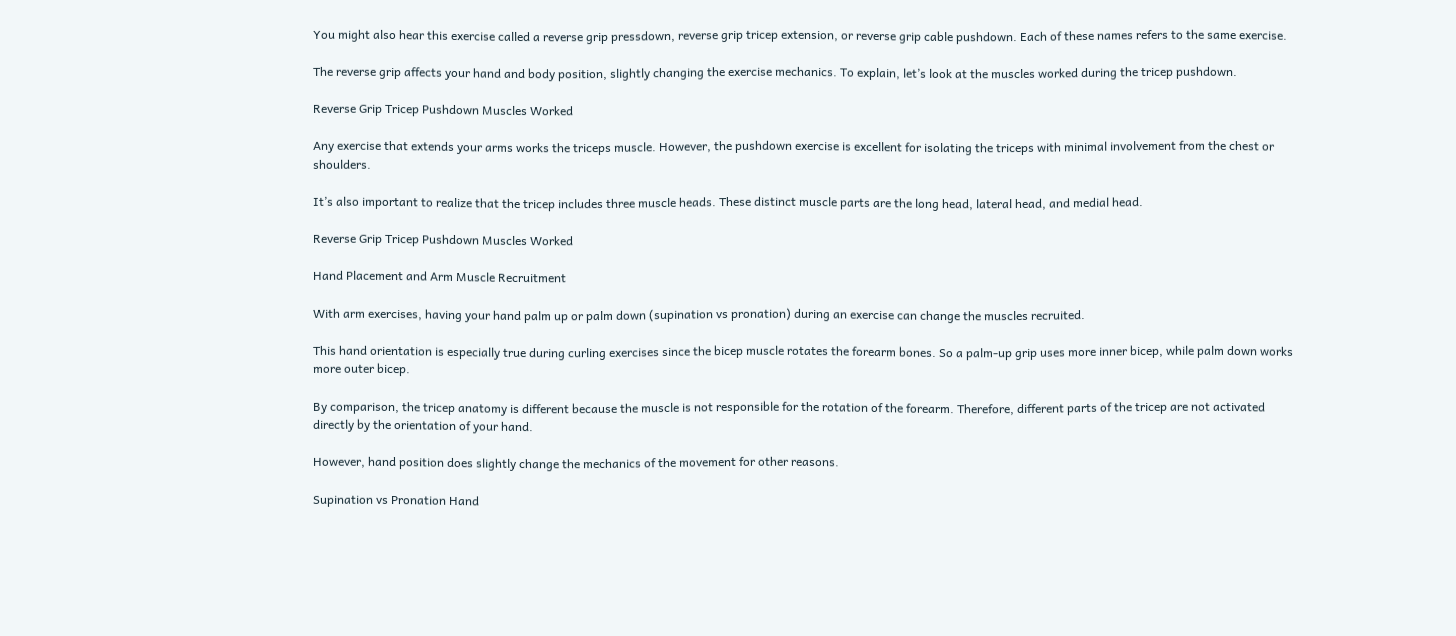You might also hear this exercise called a reverse grip pressdown, reverse grip tricep extension, or reverse grip cable pushdown. Each of these names refers to the same exercise.

The reverse grip affects your hand and body position, slightly changing the exercise mechanics. To explain, let’s look at the muscles worked during the tricep pushdown.

Reverse Grip Tricep Pushdown Muscles Worked

Any exercise that extends your arms works the triceps muscle. However, the pushdown exercise is excellent for isolating the triceps with minimal involvement from the chest or shoulders.

It’s also important to realize that the tricep includes three muscle heads. These distinct muscle parts are the long head, lateral head, and medial head.

Reverse Grip Tricep Pushdown Muscles Worked

Hand Placement and Arm Muscle Recruitment

With arm exercises, having your hand palm up or palm down (supination vs pronation) during an exercise can change the muscles recruited.

This hand orientation is especially true during curling exercises since the bicep muscle rotates the forearm bones. So a palm-up grip uses more inner bicep, while palm down works more outer bicep.

By comparison, the tricep anatomy is different because the muscle is not responsible for the rotation of the forearm. Therefore, different parts of the tricep are not activated directly by the orientation of your hand.

However, hand position does slightly change the mechanics of the movement for other reasons.

Supination vs Pronation Hand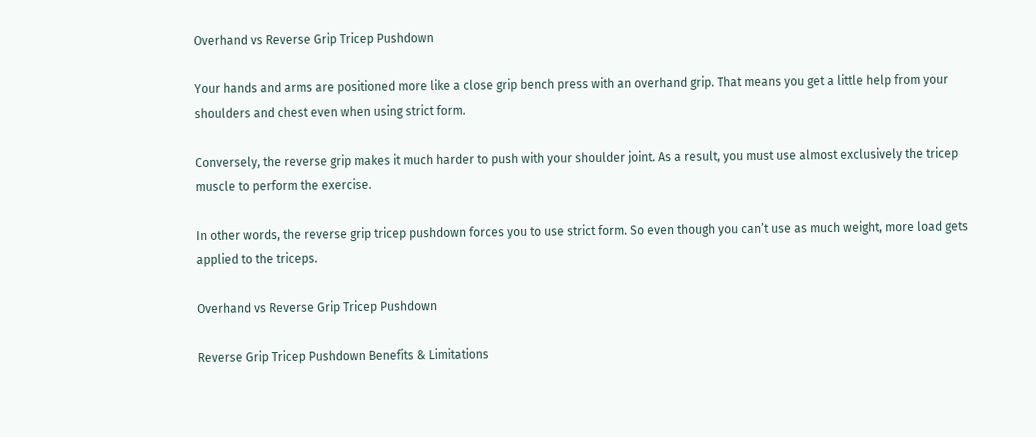Overhand vs Reverse Grip Tricep Pushdown

Your hands and arms are positioned more like a close grip bench press with an overhand grip. That means you get a little help from your shoulders and chest even when using strict form.

Conversely, the reverse grip makes it much harder to push with your shoulder joint. As a result, you must use almost exclusively the tricep muscle to perform the exercise.

In other words, the reverse grip tricep pushdown forces you to use strict form. So even though you can’t use as much weight, more load gets applied to the triceps.

Overhand vs Reverse Grip Tricep Pushdown

Reverse Grip Tricep Pushdown Benefits & Limitations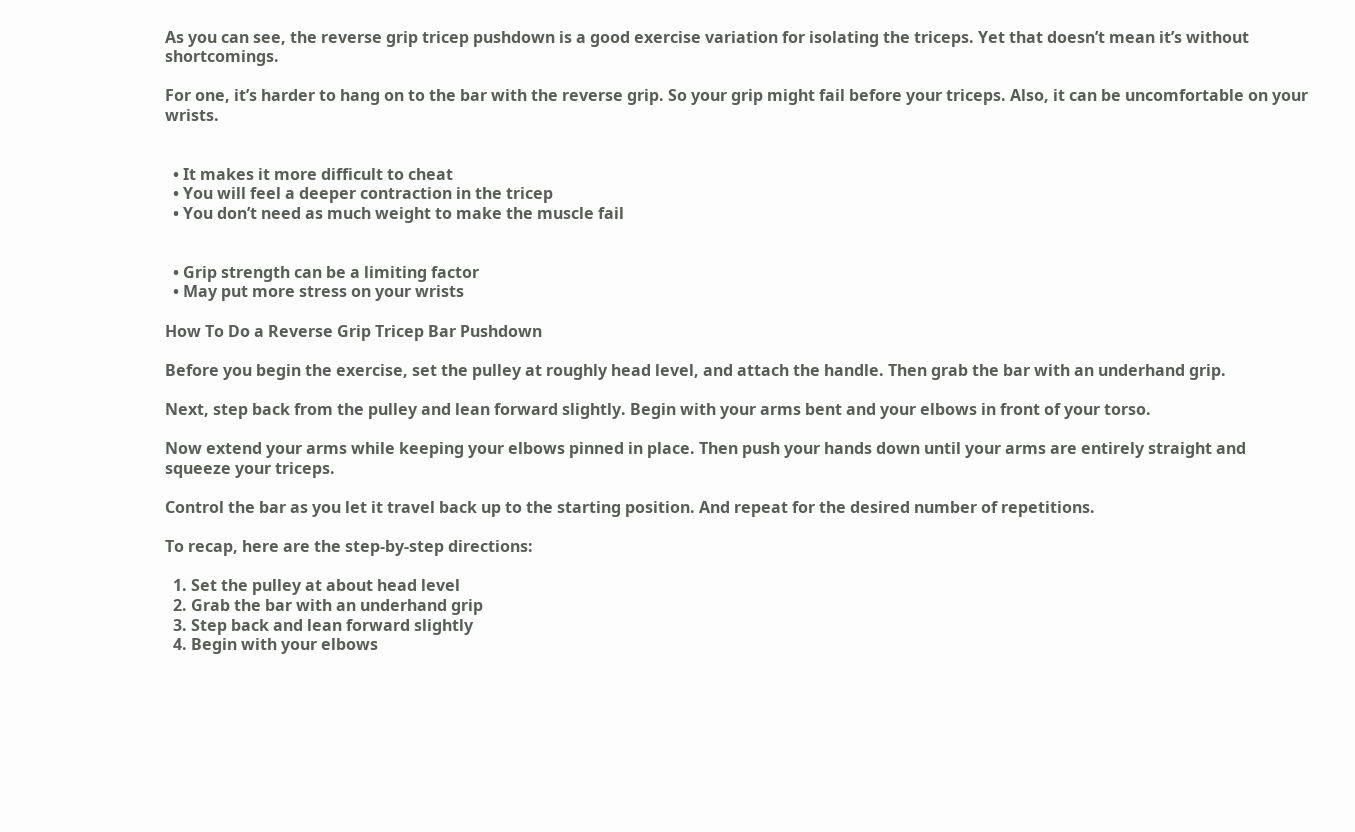As you can see, the reverse grip tricep pushdown is a good exercise variation for isolating the triceps. Yet that doesn’t mean it’s without shortcomings.

For one, it’s harder to hang on to the bar with the reverse grip. So your grip might fail before your triceps. Also, it can be uncomfortable on your wrists.


  • It makes it more difficult to cheat
  • You will feel a deeper contraction in the tricep
  • You don’t need as much weight to make the muscle fail


  • Grip strength can be a limiting factor
  • May put more stress on your wrists

How To Do a Reverse Grip Tricep Bar Pushdown

Before you begin the exercise, set the pulley at roughly head level, and attach the handle. Then grab the bar with an underhand grip.

Next, step back from the pulley and lean forward slightly. Begin with your arms bent and your elbows in front of your torso.

Now extend your arms while keeping your elbows pinned in place. Then push your hands down until your arms are entirely straight and squeeze your triceps.

Control the bar as you let it travel back up to the starting position. And repeat for the desired number of repetitions.

To recap, here are the step-by-step directions:

  1. Set the pulley at about head level
  2. Grab the bar with an underhand grip
  3. Step back and lean forward slightly
  4. Begin with your elbows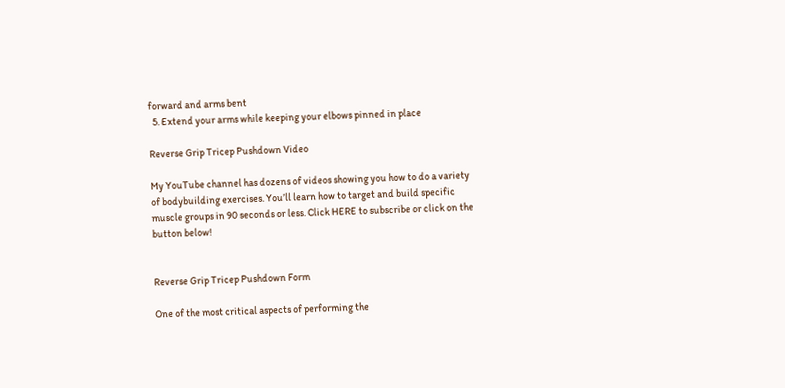forward and arms bent
  5. Extend your arms while keeping your elbows pinned in place

Reverse Grip Tricep Pushdown Video

My YouTube channel has dozens of videos showing you how to do a variety of bodybuilding exercises. You’ll learn how to target and build specific muscle groups in 90 seconds or less. Click HERE to subscribe or click on the button below!


Reverse Grip Tricep Pushdown Form

One of the most critical aspects of performing the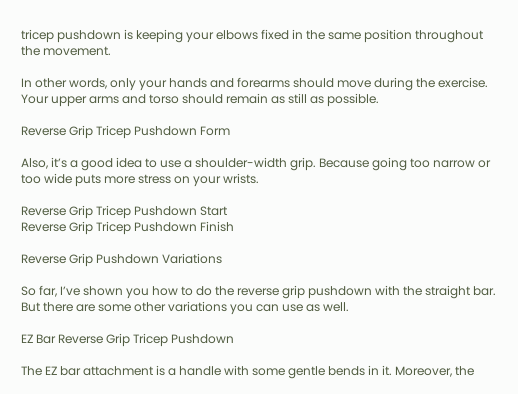tricep pushdown is keeping your elbows fixed in the same position throughout the movement.

In other words, only your hands and forearms should move during the exercise. Your upper arms and torso should remain as still as possible.

Reverse Grip Tricep Pushdown Form

Also, it’s a good idea to use a shoulder-width grip. Because going too narrow or too wide puts more stress on your wrists.

Reverse Grip Tricep Pushdown Start
Reverse Grip Tricep Pushdown Finish

Reverse Grip Pushdown Variations

So far, I’ve shown you how to do the reverse grip pushdown with the straight bar. But there are some other variations you can use as well.

EZ Bar Reverse Grip Tricep Pushdown

The EZ bar attachment is a handle with some gentle bends in it. Moreover, the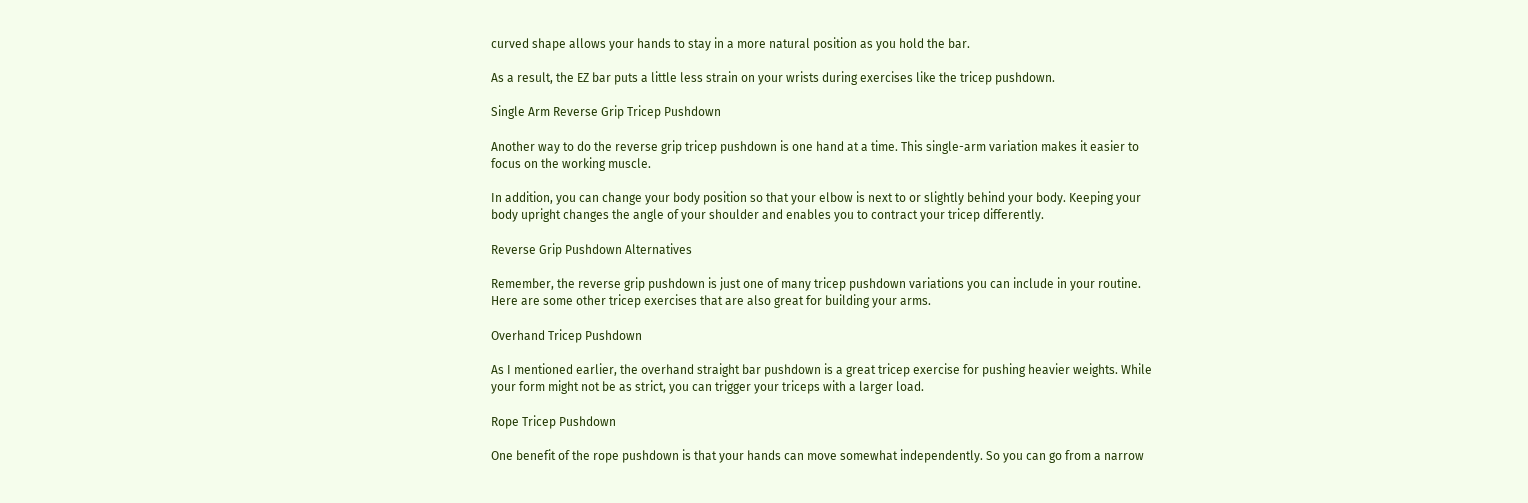curved shape allows your hands to stay in a more natural position as you hold the bar.

As a result, the EZ bar puts a little less strain on your wrists during exercises like the tricep pushdown.

Single Arm Reverse Grip Tricep Pushdown

Another way to do the reverse grip tricep pushdown is one hand at a time. This single-arm variation makes it easier to focus on the working muscle.

In addition, you can change your body position so that your elbow is next to or slightly behind your body. Keeping your body upright changes the angle of your shoulder and enables you to contract your tricep differently.

Reverse Grip Pushdown Alternatives

Remember, the reverse grip pushdown is just one of many tricep pushdown variations you can include in your routine. Here are some other tricep exercises that are also great for building your arms.

Overhand Tricep Pushdown

As I mentioned earlier, the overhand straight bar pushdown is a great tricep exercise for pushing heavier weights. While your form might not be as strict, you can trigger your triceps with a larger load.

Rope Tricep Pushdown

One benefit of the rope pushdown is that your hands can move somewhat independently. So you can go from a narrow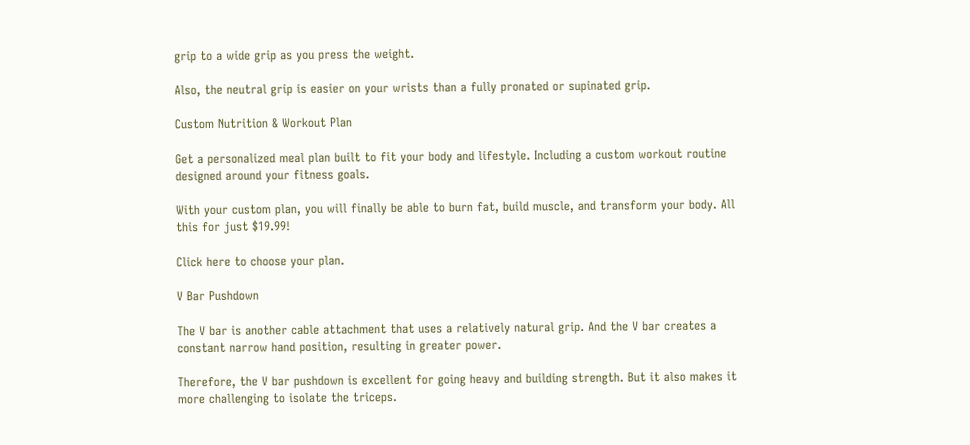grip to a wide grip as you press the weight.

Also, the neutral grip is easier on your wrists than a fully pronated or supinated grip.

Custom Nutrition & Workout Plan

Get a personalized meal plan built to fit your body and lifestyle. Including a custom workout routine designed around your fitness goals.

With your custom plan, you will finally be able to burn fat, build muscle, and transform your body. All this for just $19.99!

Click here to choose your plan.

V Bar Pushdown

The V bar is another cable attachment that uses a relatively natural grip. And the V bar creates a constant narrow hand position, resulting in greater power.

Therefore, the V bar pushdown is excellent for going heavy and building strength. But it also makes it more challenging to isolate the triceps.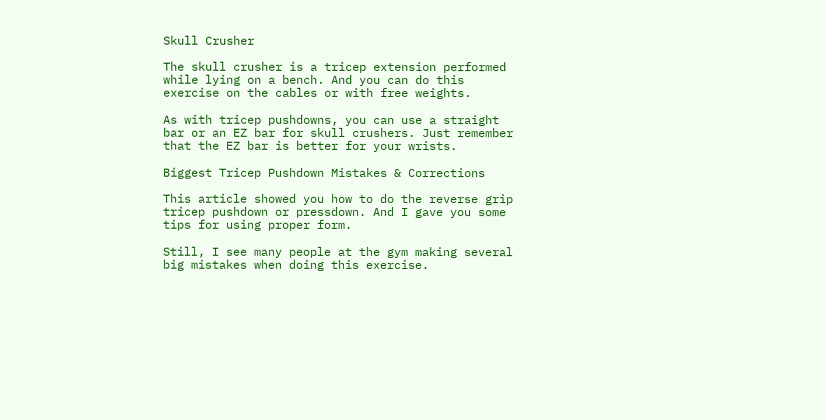Skull Crusher

The skull crusher is a tricep extension performed while lying on a bench. And you can do this exercise on the cables or with free weights.

As with tricep pushdowns, you can use a straight bar or an EZ bar for skull crushers. Just remember that the EZ bar is better for your wrists.

Biggest Tricep Pushdown Mistakes & Corrections

This article showed you how to do the reverse grip tricep pushdown or pressdown. And I gave you some tips for using proper form.

Still, I see many people at the gym making several big mistakes when doing this exercise.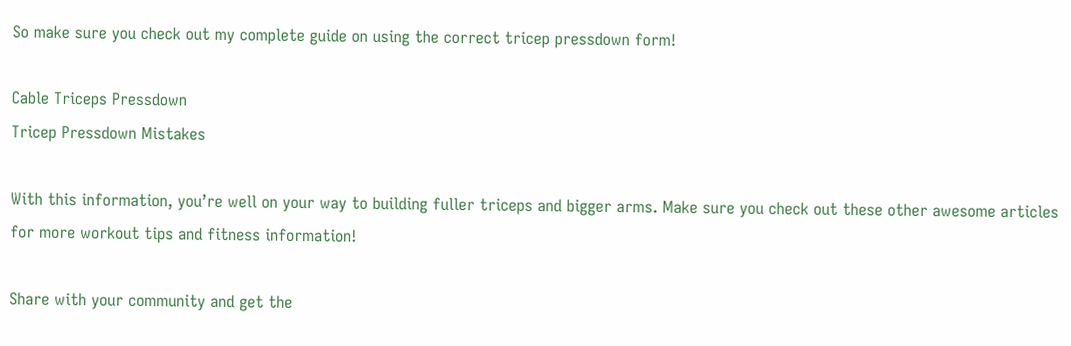So make sure you check out my complete guide on using the correct tricep pressdown form!

Cable Triceps Pressdown
Tricep Pressdown Mistakes

With this information, you’re well on your way to building fuller triceps and bigger arms. Make sure you check out these other awesome articles for more workout tips and fitness information!

Share with your community and get the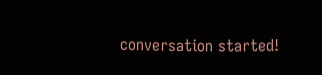conversation started!